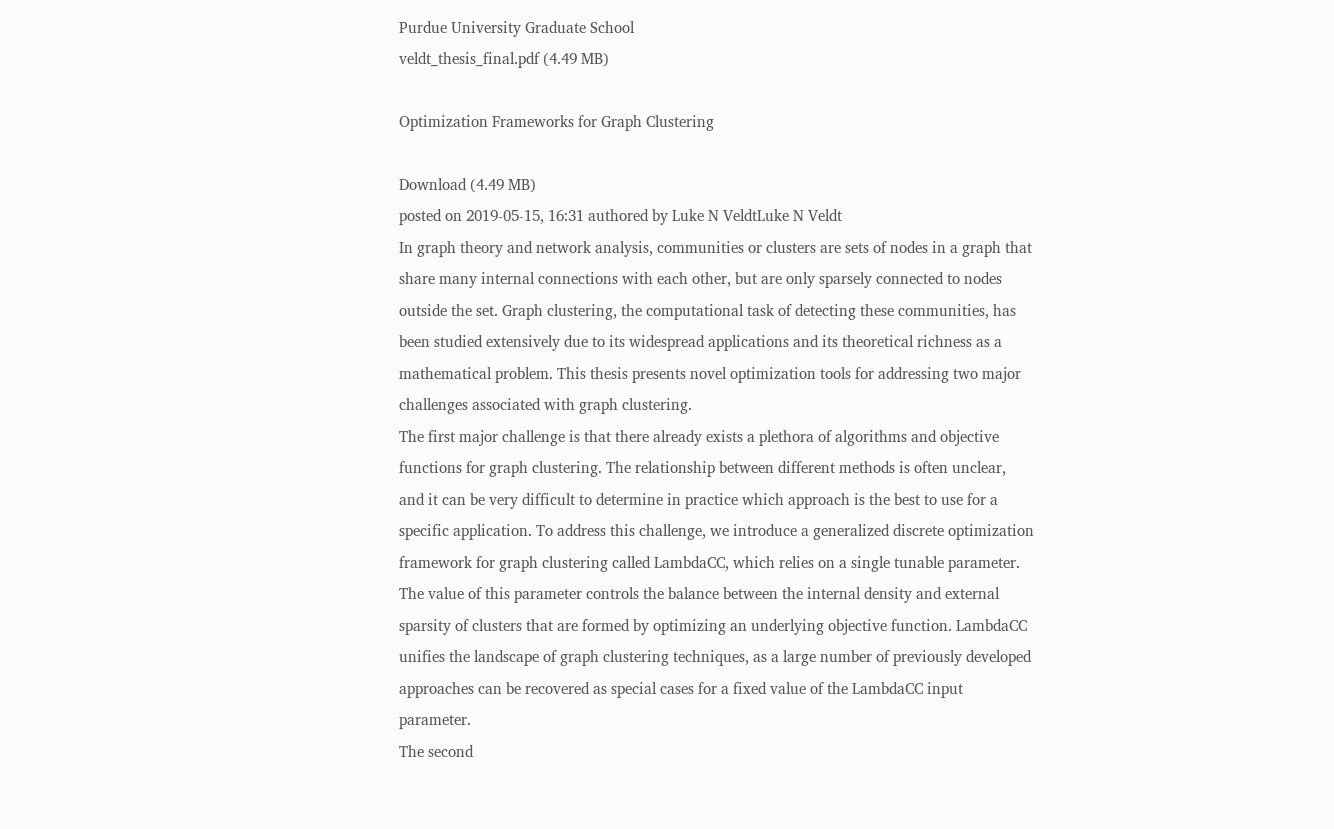Purdue University Graduate School
veldt_thesis_final.pdf (4.49 MB)

Optimization Frameworks for Graph Clustering

Download (4.49 MB)
posted on 2019-05-15, 16:31 authored by Luke N VeldtLuke N Veldt
In graph theory and network analysis, communities or clusters are sets of nodes in a graph that share many internal connections with each other, but are only sparsely connected to nodes outside the set. Graph clustering, the computational task of detecting these communities, has been studied extensively due to its widespread applications and its theoretical richness as a mathematical problem. This thesis presents novel optimization tools for addressing two major challenges associated with graph clustering.
The first major challenge is that there already exists a plethora of algorithms and objective functions for graph clustering. The relationship between different methods is often unclear, and it can be very difficult to determine in practice which approach is the best to use for a specific application. To address this challenge, we introduce a generalized discrete optimization framework for graph clustering called LambdaCC, which relies on a single tunable parameter. The value of this parameter controls the balance between the internal density and external sparsity of clusters that are formed by optimizing an underlying objective function. LambdaCC unifies the landscape of graph clustering techniques, as a large number of previously developed approaches can be recovered as special cases for a fixed value of the LambdaCC input parameter.
The second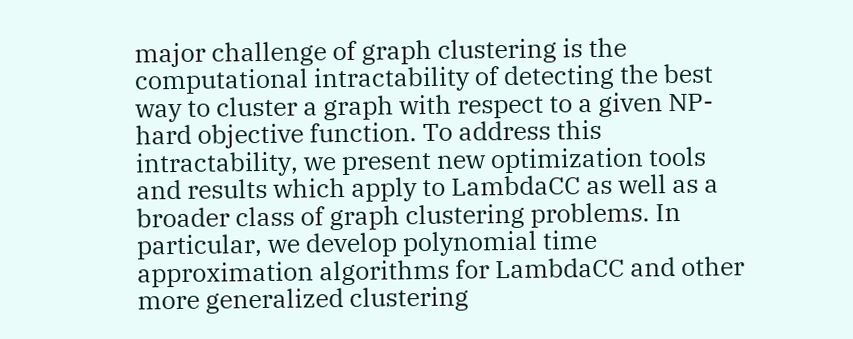major challenge of graph clustering is the computational intractability of detecting the best way to cluster a graph with respect to a given NP-hard objective function. To address this intractability, we present new optimization tools and results which apply to LambdaCC as well as a broader class of graph clustering problems. In particular, we develop polynomial time approximation algorithms for LambdaCC and other more generalized clustering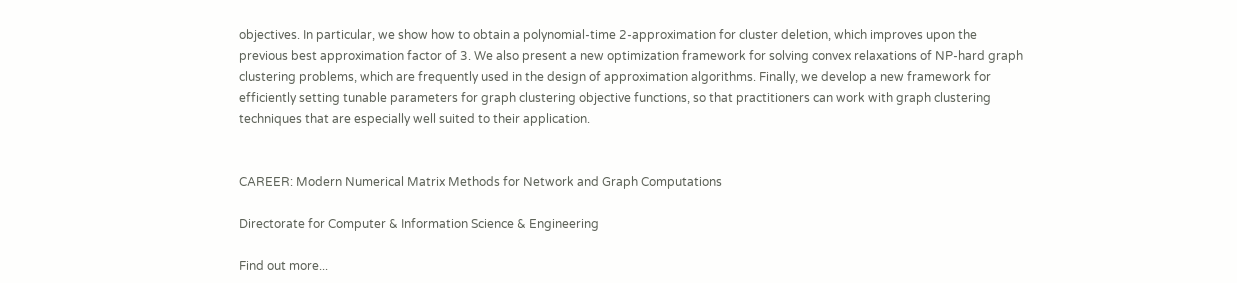objectives. In particular, we show how to obtain a polynomial-time 2-approximation for cluster deletion, which improves upon the previous best approximation factor of 3. We also present a new optimization framework for solving convex relaxations of NP-hard graph clustering problems, which are frequently used in the design of approximation algorithms. Finally, we develop a new framework for efficiently setting tunable parameters for graph clustering objective functions, so that practitioners can work with graph clustering techniques that are especially well suited to their application.


CAREER: Modern Numerical Matrix Methods for Network and Graph Computations

Directorate for Computer & Information Science & Engineering

Find out more...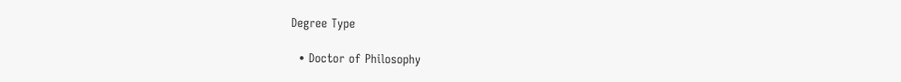Degree Type

  • Doctor of Philosophy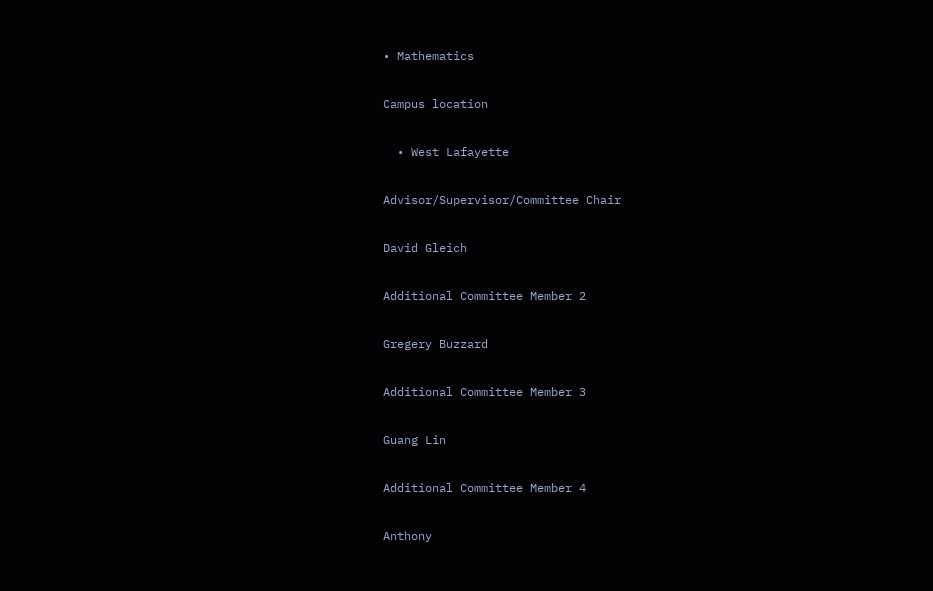• Mathematics

Campus location

  • West Lafayette

Advisor/Supervisor/Committee Chair

David Gleich

Additional Committee Member 2

Gregery Buzzard

Additional Committee Member 3

Guang Lin

Additional Committee Member 4

Anthony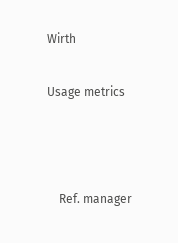Wirth

Usage metrics



    Ref. manager